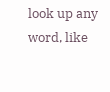look up any word, like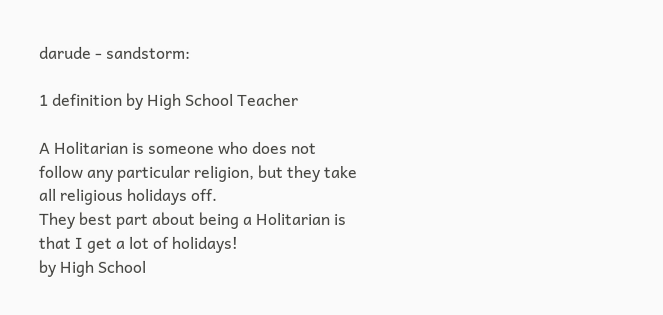darude - sandstorm:

1 definition by High School Teacher

A Holitarian is someone who does not follow any particular religion, but they take all religious holidays off.
They best part about being a Holitarian is that I get a lot of holidays!
by High School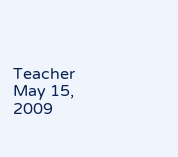Teacher May 15, 2009